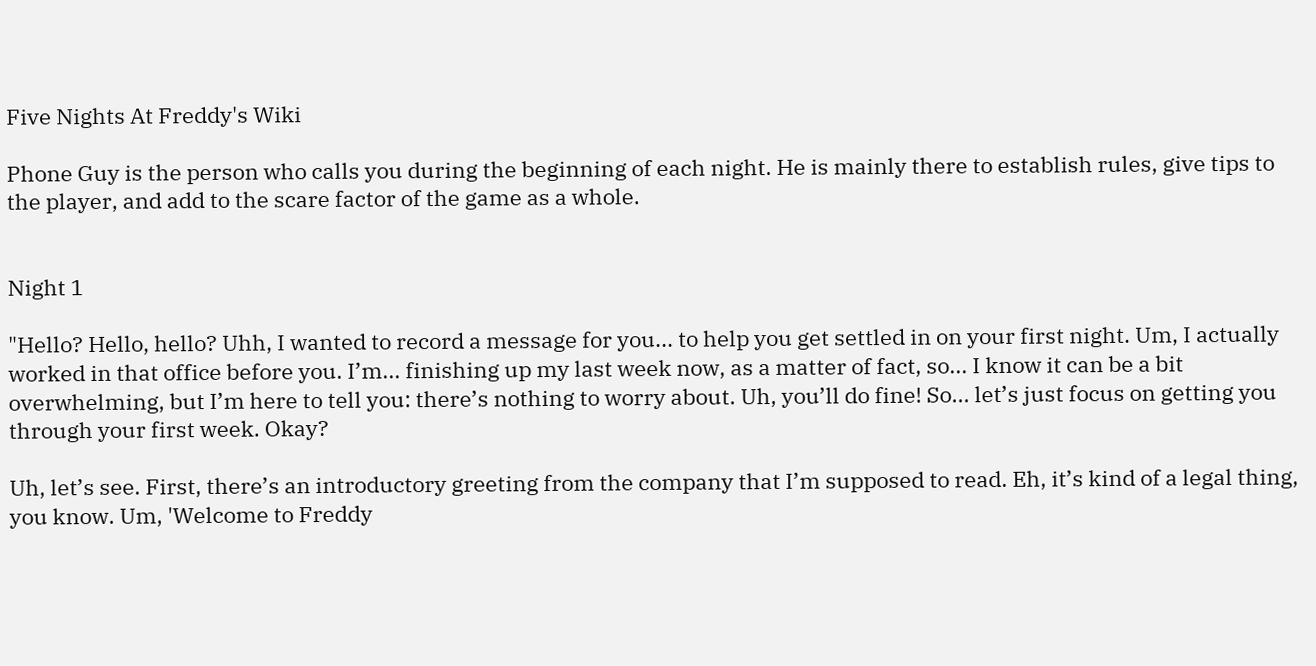Five Nights At Freddy's Wiki

Phone Guy is the person who calls you during the beginning of each night. He is mainly there to establish rules, give tips to the player, and add to the scare factor of the game as a whole.


Night 1

"Hello? Hello, hello? Uhh, I wanted to record a message for you... to help you get settled in on your first night. Um, I actually worked in that office before you. I’m... finishing up my last week now, as a matter of fact, so... I know it can be a bit overwhelming, but I’m here to tell you: there’s nothing to worry about. Uh, you’ll do fine! So... let’s just focus on getting you through your first week. Okay?

Uh, let’s see. First, there’s an introductory greeting from the company that I’m supposed to read. Eh, it’s kind of a legal thing, you know. Um, 'Welcome to Freddy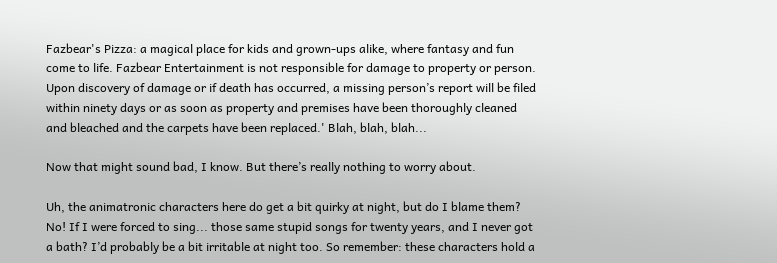Fazbear's Pizza: a magical place for kids and grown-ups alike, where fantasy and fun come to life. Fazbear Entertainment is not responsible for damage to property or person. Upon discovery of damage or if death has occurred, a missing person’s report will be filed within ninety days or as soon as property and premises have been thoroughly cleaned and bleached and the carpets have been replaced.' Blah, blah, blah...

Now that might sound bad, I know. But there’s really nothing to worry about.

Uh, the animatronic characters here do get a bit quirky at night, but do I blame them? No! If I were forced to sing... those same stupid songs for twenty years, and I never got a bath? I’d probably be a bit irritable at night too. So remember: these characters hold a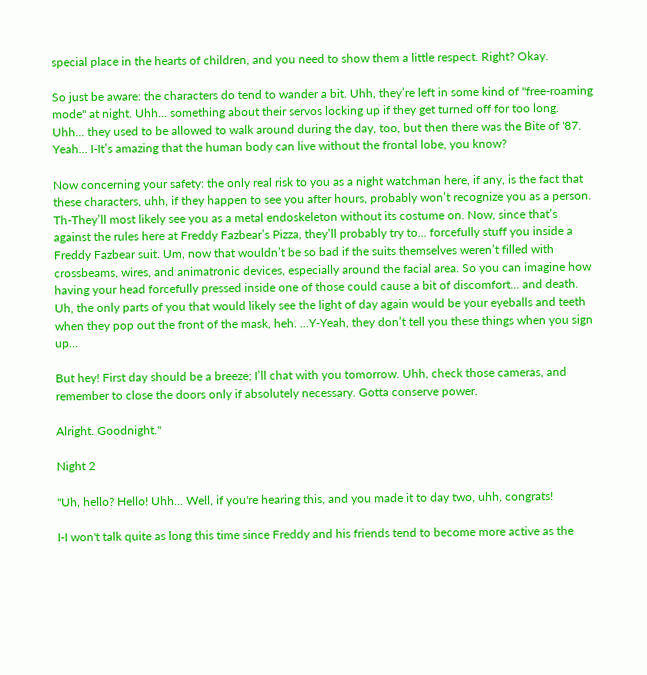special place in the hearts of children, and you need to show them a little respect. Right? Okay.

So just be aware: the characters do tend to wander a bit. Uhh, they’re left in some kind of "free-roaming mode" at night. Uhh... something about their servos locking up if they get turned off for too long. Uhh... they used to be allowed to walk around during the day, too, but then there was the Bite of '87. Yeah... I-It’s amazing that the human body can live without the frontal lobe, you know?

Now concerning your safety: the only real risk to you as a night watchman here, if any, is the fact that these characters, uhh, if they happen to see you after hours, probably won’t recognize you as a person. Th-They’ll most likely see you as a metal endoskeleton without its costume on. Now, since that’s against the rules here at Freddy Fazbear’s Pizza, they’ll probably try to... forcefully stuff you inside a Freddy Fazbear suit. Um, now that wouldn’t be so bad if the suits themselves weren’t filled with crossbeams, wires, and animatronic devices, especially around the facial area. So you can imagine how having your head forcefully pressed inside one of those could cause a bit of discomfort... and death. Uh, the only parts of you that would likely see the light of day again would be your eyeballs and teeth when they pop out the front of the mask, heh. ...Y-Yeah, they don’t tell you these things when you sign up...

But hey! First day should be a breeze; I’ll chat with you tomorrow. Uhh, check those cameras, and remember to close the doors only if absolutely necessary. Gotta conserve power.

Alright. Goodnight."

Night 2

"Uh, hello? Hello! Uhh... Well, if you're hearing this, and you made it to day two, uhh, congrats!

I-I won't talk quite as long this time since Freddy and his friends tend to become more active as the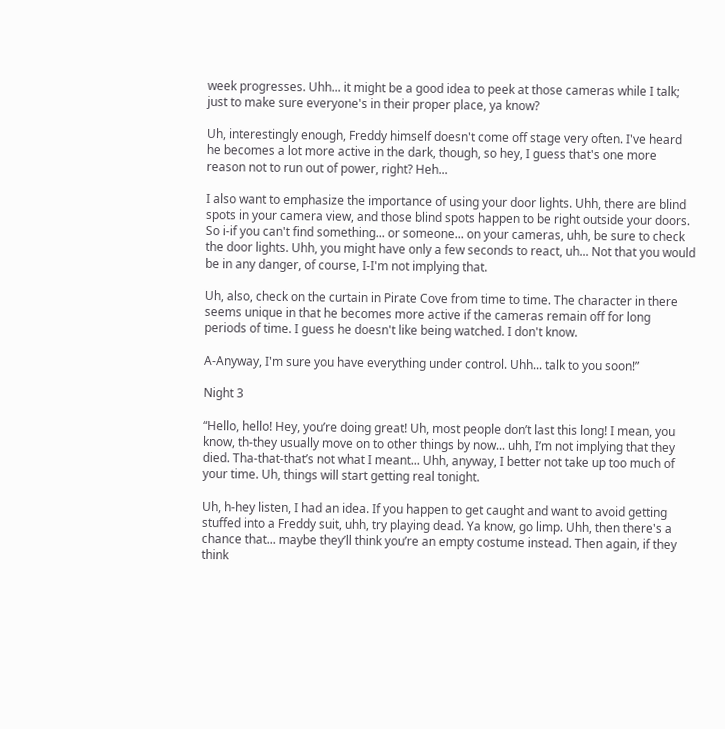week progresses. Uhh... it might be a good idea to peek at those cameras while I talk; just to make sure everyone's in their proper place, ya know?

Uh, interestingly enough, Freddy himself doesn't come off stage very often. I've heard he becomes a lot more active in the dark, though, so hey, I guess that's one more reason not to run out of power, right? Heh...

I also want to emphasize the importance of using your door lights. Uhh, there are blind spots in your camera view, and those blind spots happen to be right outside your doors. So i-if you can't find something... or someone... on your cameras, uhh, be sure to check the door lights. Uhh, you might have only a few seconds to react, uh... Not that you would be in any danger, of course, I-I'm not implying that.

Uh, also, check on the curtain in Pirate Cove from time to time. The character in there seems unique in that he becomes more active if the cameras remain off for long periods of time. I guess he doesn't like being watched. I don't know.

A-Anyway, I'm sure you have everything under control. Uhh... talk to you soon!”

Night 3

“Hello, hello! Hey, you’re doing great! Uh, most people don’t last this long! I mean, you know, th-they usually move on to other things by now... uhh, I’m not implying that they died. Tha-that-that’s not what I meant... Uhh, anyway, I better not take up too much of your time. Uh, things will start getting real tonight.

Uh, h-hey listen, I had an idea. If you happen to get caught and want to avoid getting stuffed into a Freddy suit, uhh, try playing dead. Ya know, go limp. Uhh, then there's a chance that... maybe they’ll think you’re an empty costume instead. Then again, if they think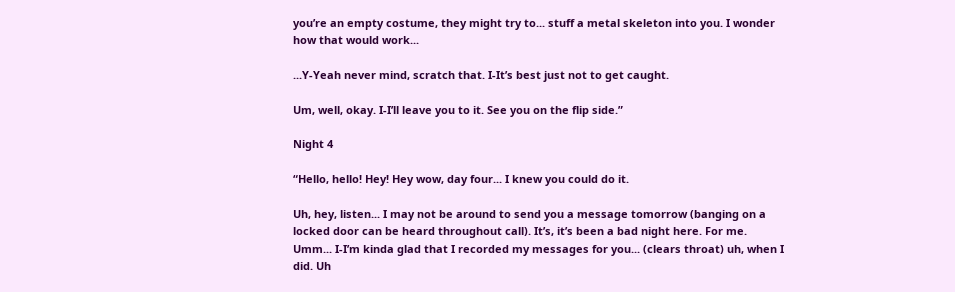you’re an empty costume, they might try to... stuff a metal skeleton into you. I wonder how that would work...

...Y-Yeah never mind, scratch that. I-It’s best just not to get caught.

Um, well, okay. I-I’ll leave you to it. See you on the flip side.”

Night 4

“Hello, hello! Hey! Hey wow, day four... I knew you could do it.

Uh, hey, listen... I may not be around to send you a message tomorrow (banging on a locked door can be heard throughout call). It’s, it’s been a bad night here. For me. Umm... I-I’m kinda glad that I recorded my messages for you... (clears throat) uh, when I did. Uh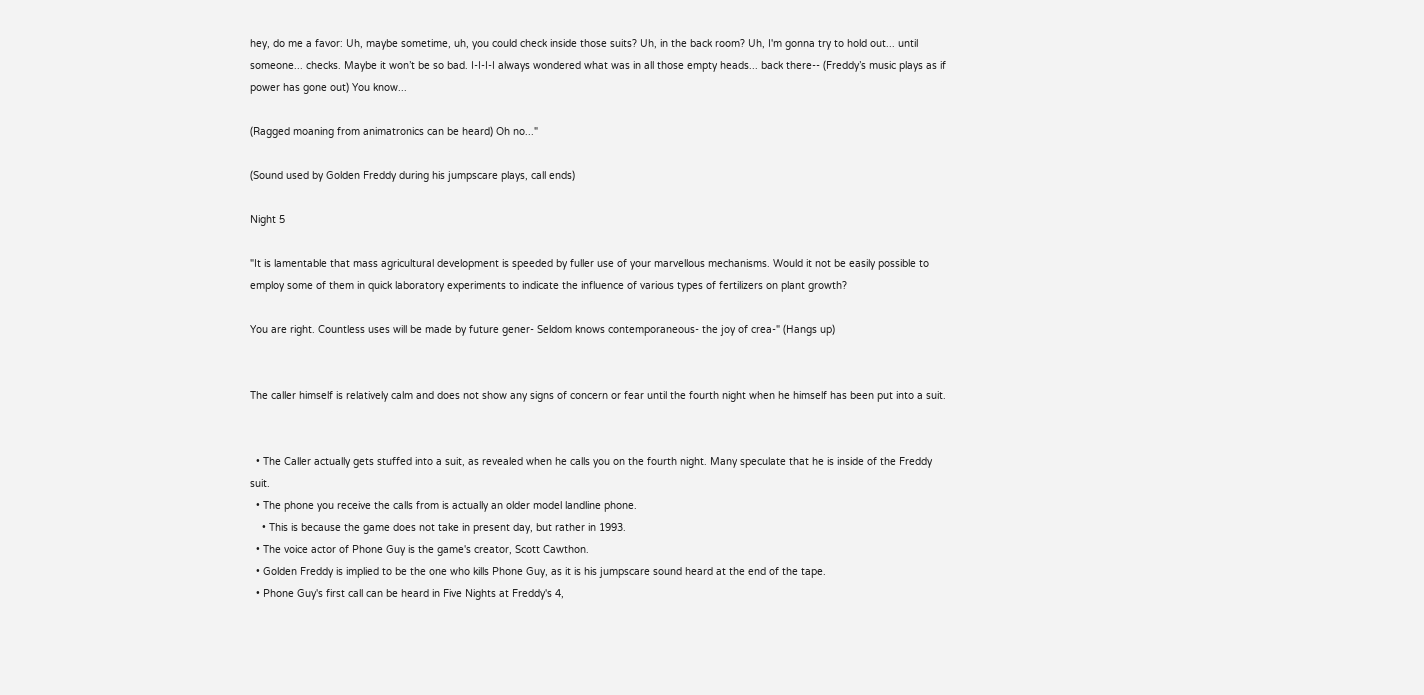hey, do me a favor: Uh, maybe sometime, uh, you could check inside those suits? Uh, in the back room? Uh, I'm gonna try to hold out... until someone... checks. Maybe it won’t be so bad. I-I-I-I always wondered what was in all those empty heads... back there-- (Freddy’s music plays as if power has gone out) You know...

(Ragged moaning from animatronics can be heard) Oh no..."

(Sound used by Golden Freddy during his jumpscare plays, call ends)

Night 5

"It is lamentable that mass agricultural development is speeded by fuller use of your marvellous mechanisms. Would it not be easily possible to employ some of them in quick laboratory experiments to indicate the influence of various types of fertilizers on plant growth?

You are right. Countless uses will be made by future gener- Seldom knows contemporaneous- the joy of crea-" (Hangs up)


The caller himself is relatively calm and does not show any signs of concern or fear until the fourth night when he himself has been put into a suit.


  • The Caller actually gets stuffed into a suit, as revealed when he calls you on the fourth night. Many speculate that he is inside of the Freddy suit.
  • The phone you receive the calls from is actually an older model landline phone.
    • This is because the game does not take in present day, but rather in 1993.
  • The voice actor of Phone Guy is the game's creator, Scott Cawthon.
  • Golden Freddy is implied to be the one who kills Phone Guy, as it is his jumpscare sound heard at the end of the tape.
  • Phone Guy's first call can be heard in Five Nights at Freddy's 4,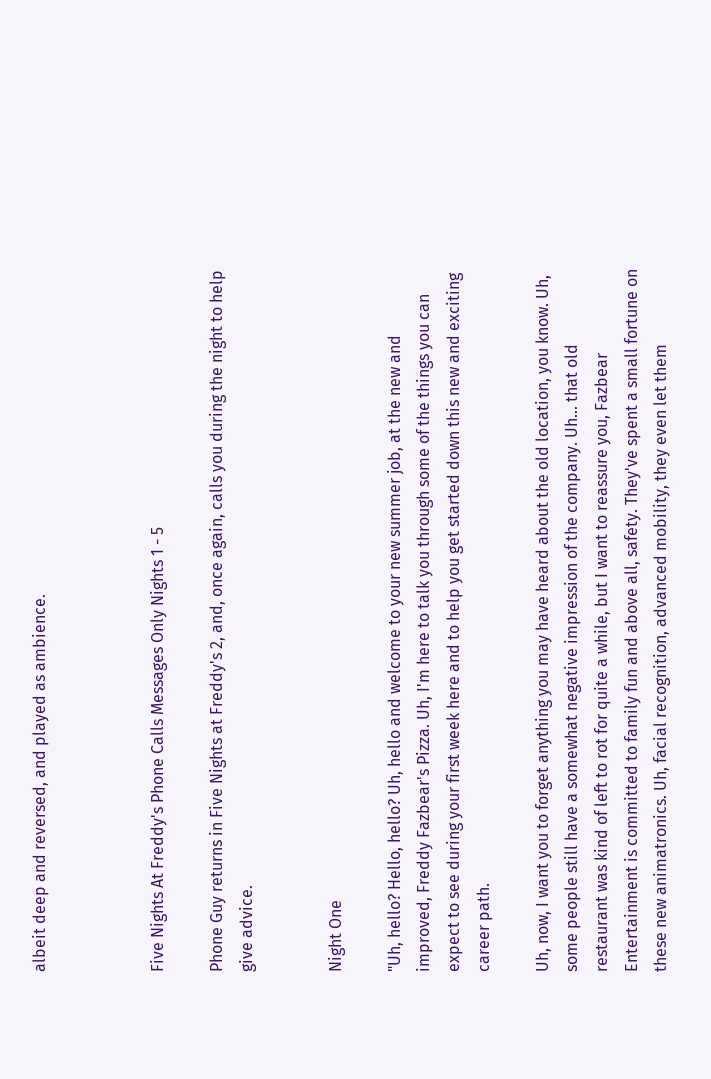albeit deep and reversed, and played as ambience.



Five Nights At Freddy's Phone Calls Messages Only Nights 1 - 5

Phone Guy returns in Five Nights at Freddy's 2, and, once again, calls you during the night to help give advice.


Night One

"Uh, hello? Hello, hello? Uh, hello and welcome to your new summer job, at the new and improved, Freddy Fazbear's Pizza. Uh, I'm here to talk you through some of the things you can expect to see during your first week here and to help you get started down this new and exciting career path.

Uh, now, I want you to forget anything you may have heard about the old location, you know. Uh, some people still have a somewhat negative impression of the company. Uh... that old restaurant was kind of left to rot for quite a while, but I want to reassure you, Fazbear Entertainment is committed to family fun and above all, safety. They've spent a small fortune on these new animatronics. Uh, facial recognition, advanced mobility, they even let them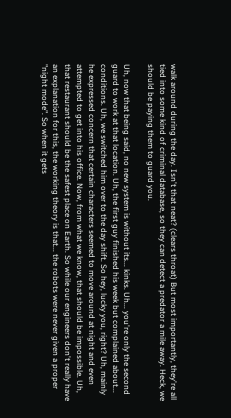walk around during the day. Isn't that neat? (clears throat) But most importantly, they're all tied into some kind of criminal database, so they can detect a predator a mile away. Heck, we should be paying them to guard you.

Uh, now that being said, no new system is without its... kinks. Uh... you're only the second guard to work at that location. Uh, the first guy finished his week but complained about... conditions. Uh, we switched him over to the day shift. So hey, lucky you, right? Uh, mainly he expressed concern that certain characters seemed to move around at night and even attempted to get into his office. Now, from what we know, that should be impossible. Uh, that restaurant should be the safest place on Earth. So while our engineers don't really have an explanation for this, the working theory is that... the robots were never given a proper "night mode". So when it gets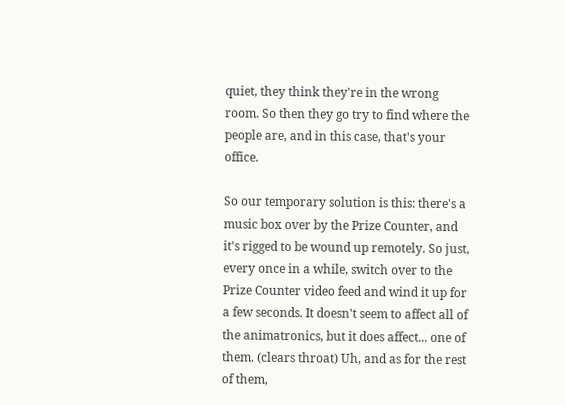quiet, they think they're in the wrong room. So then they go try to find where the people are, and in this case, that's your office.

So our temporary solution is this: there's a music box over by the Prize Counter, and it's rigged to be wound up remotely. So just, every once in a while, switch over to the Prize Counter video feed and wind it up for a few seconds. It doesn't seem to affect all of the animatronics, but it does affect... one of them. (clears throat) Uh, and as for the rest of them,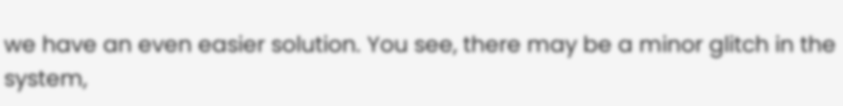we have an even easier solution. You see, there may be a minor glitch in the system,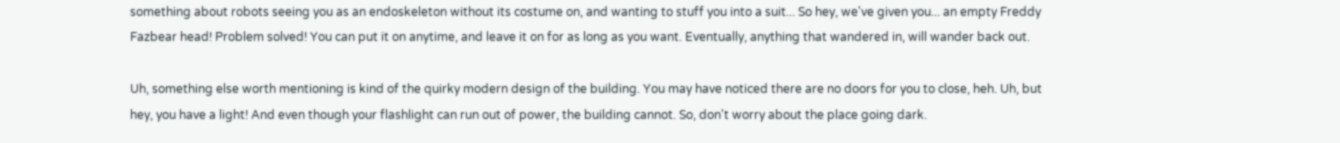something about robots seeing you as an endoskeleton without its costume on, and wanting to stuff you into a suit... So hey, we've given you... an empty Freddy Fazbear head! Problem solved! You can put it on anytime, and leave it on for as long as you want. Eventually, anything that wandered in, will wander back out.

Uh, something else worth mentioning is kind of the quirky modern design of the building. You may have noticed there are no doors for you to close, heh. Uh, but hey, you have a light! And even though your flashlight can run out of power, the building cannot. So, don't worry about the place going dark.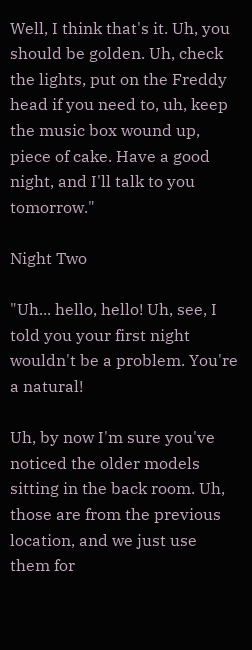Well, I think that's it. Uh, you should be golden. Uh, check the lights, put on the Freddy head if you need to, uh, keep the music box wound up, piece of cake. Have a good night, and I'll talk to you tomorrow."

Night Two

"Uh... hello, hello! Uh, see, I told you your first night wouldn't be a problem. You're a natural!

Uh, by now I'm sure you've noticed the older models sitting in the back room. Uh, those are from the previous location, and we just use them for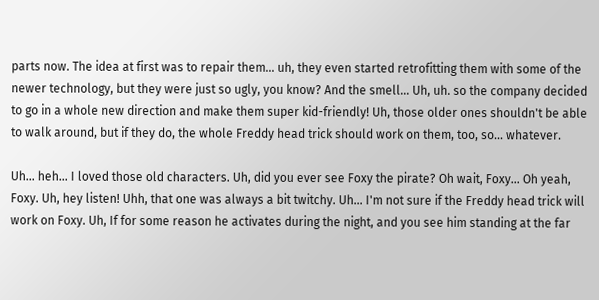parts now. The idea at first was to repair them... uh, they even started retrofitting them with some of the newer technology, but they were just so ugly, you know? And the smell... Uh, uh. so the company decided to go in a whole new direction and make them super kid-friendly! Uh, those older ones shouldn't be able to walk around, but if they do, the whole Freddy head trick should work on them, too, so... whatever.

Uh... heh... I loved those old characters. Uh, did you ever see Foxy the pirate? Oh wait, Foxy... Oh yeah, Foxy. Uh, hey listen! Uhh, that one was always a bit twitchy. Uh... I'm not sure if the Freddy head trick will work on Foxy. Uh, If for some reason he activates during the night, and you see him standing at the far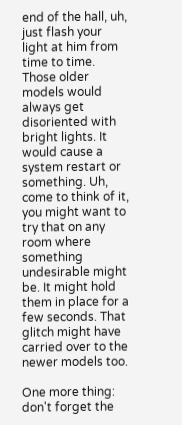end of the hall, uh, just flash your light at him from time to time. Those older models would always get disoriented with bright lights. It would cause a system restart or something. Uh, come to think of it, you might want to try that on any room where something undesirable might be. It might hold them in place for a few seconds. That glitch might have carried over to the newer models too.

One more thing: don't forget the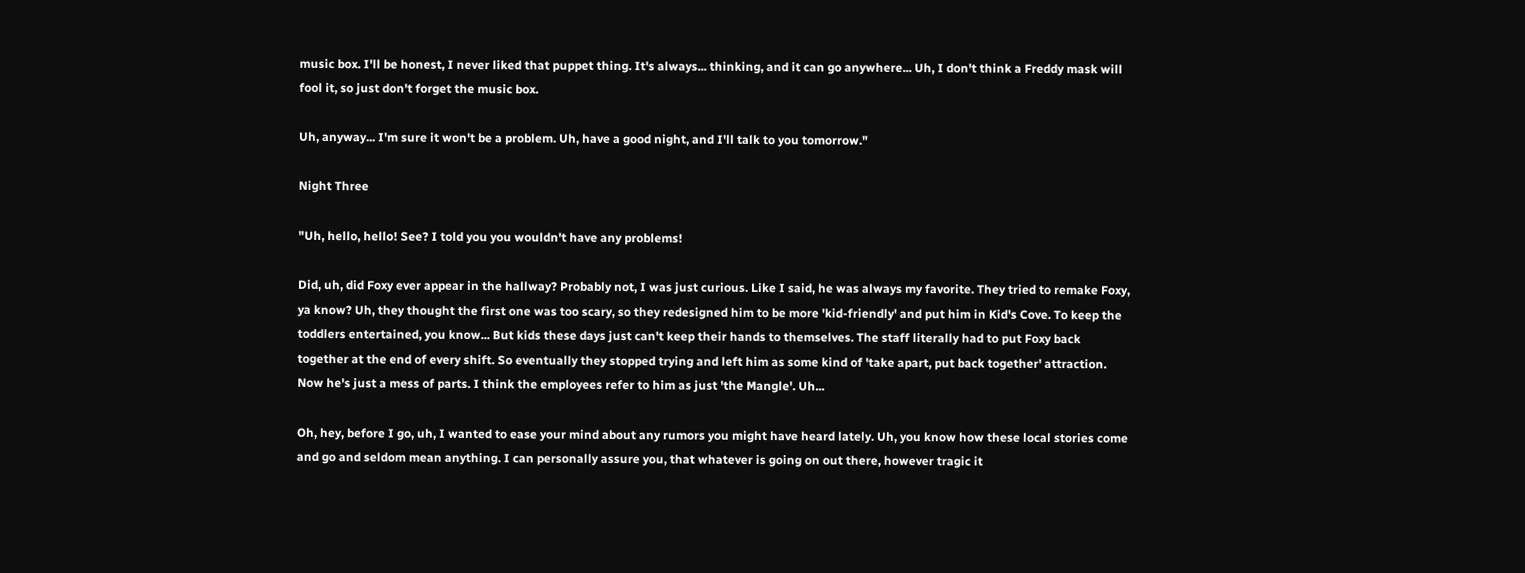music box. I'll be honest, I never liked that puppet thing. It's always... thinking, and it can go anywhere... Uh, I don't think a Freddy mask will fool it, so just don't forget the music box.

Uh, anyway... I'm sure it won't be a problem. Uh, have a good night, and I'll talk to you tomorrow."

Night Three

"Uh, hello, hello! See? I told you you wouldn't have any problems!

Did, uh, did Foxy ever appear in the hallway? Probably not, I was just curious. Like I said, he was always my favorite. They tried to remake Foxy, ya know? Uh, they thought the first one was too scary, so they redesigned him to be more 'kid-friendly' and put him in Kid's Cove. To keep the toddlers entertained, you know... But kids these days just can't keep their hands to themselves. The staff literally had to put Foxy back together at the end of every shift. So eventually they stopped trying and left him as some kind of 'take apart, put back together' attraction. Now he's just a mess of parts. I think the employees refer to him as just 'the Mangle'. Uh...

Oh, hey, before I go, uh, I wanted to ease your mind about any rumors you might have heard lately. Uh, you know how these local stories come and go and seldom mean anything. I can personally assure you, that whatever is going on out there, however tragic it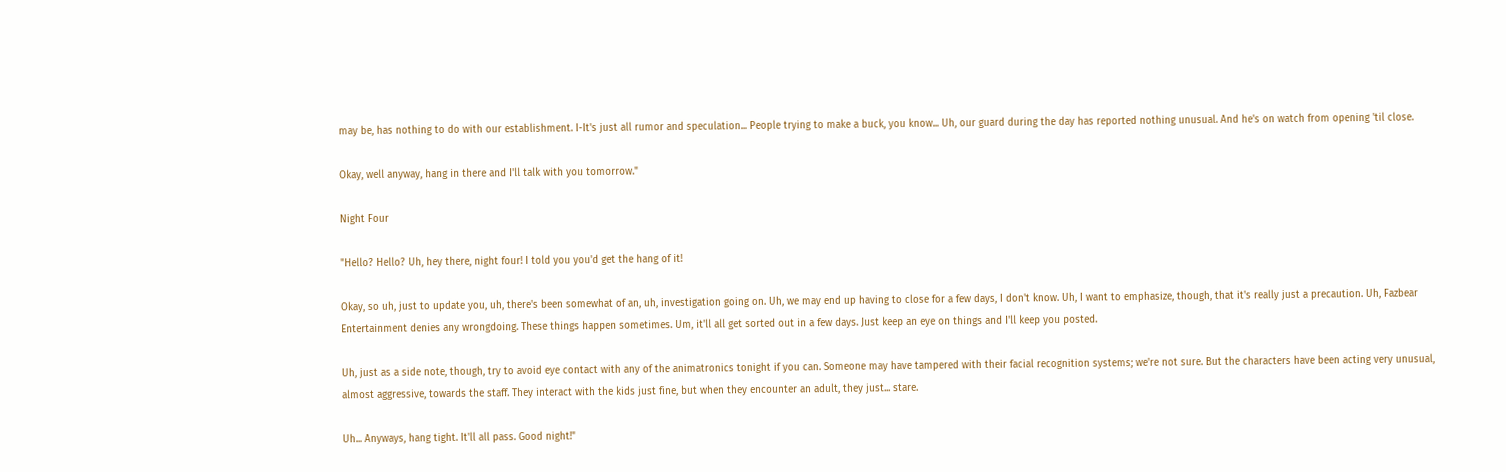may be, has nothing to do with our establishment. I-It's just all rumor and speculation... People trying to make a buck, you know... Uh, our guard during the day has reported nothing unusual. And he's on watch from opening 'til close.

Okay, well anyway, hang in there and I'll talk with you tomorrow."

Night Four

"Hello? Hello? Uh, hey there, night four! I told you you'd get the hang of it!

Okay, so uh, just to update you, uh, there's been somewhat of an, uh, investigation going on. Uh, we may end up having to close for a few days, I don't know. Uh, I want to emphasize, though, that it's really just a precaution. Uh, Fazbear Entertainment denies any wrongdoing. These things happen sometimes. Um, it'll all get sorted out in a few days. Just keep an eye on things and I'll keep you posted.

Uh, just as a side note, though, try to avoid eye contact with any of the animatronics tonight if you can. Someone may have tampered with their facial recognition systems; we're not sure. But the characters have been acting very unusual, almost aggressive, towards the staff. They interact with the kids just fine, but when they encounter an adult, they just... stare.

Uh... Anyways, hang tight. It'll all pass. Good night!"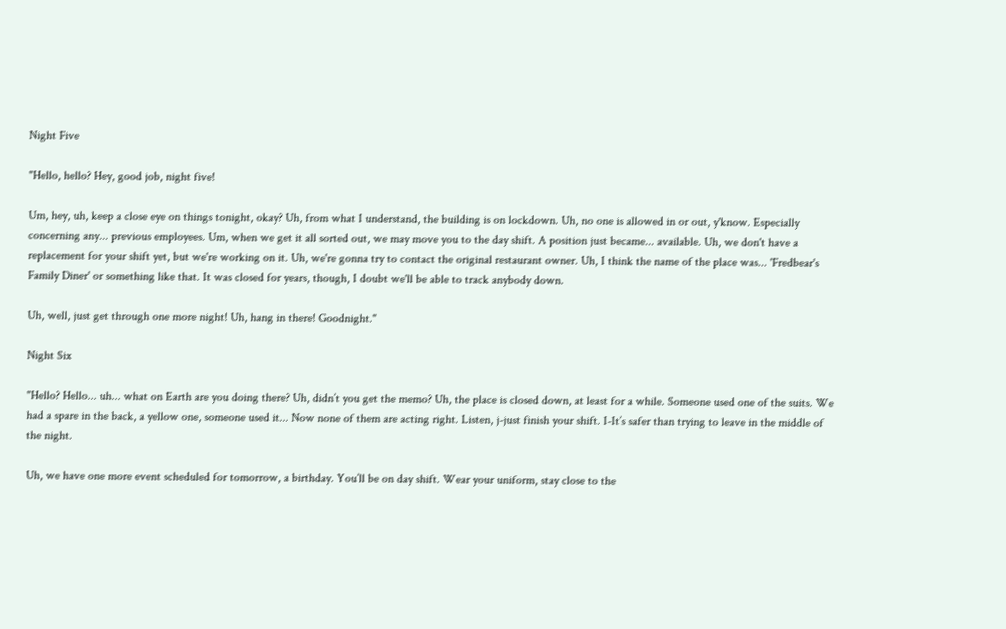Night Five

"Hello, hello? Hey, good job, night five!

Um, hey, uh, keep a close eye on things tonight, okay? Uh, from what I understand, the building is on lockdown. Uh, no one is allowed in or out, y'know. Especially concerning any... previous employees. Um, when we get it all sorted out, we may move you to the day shift. A position just became... available. Uh, we don't have a replacement for your shift yet, but we're working on it. Uh, we're gonna try to contact the original restaurant owner. Uh, I think the name of the place was... 'Fredbear's Family Diner' or something like that. It was closed for years, though, I doubt we'll be able to track anybody down.

Uh, well, just get through one more night! Uh, hang in there! Goodnight."

Night Six

"Hello? Hello... uh... what on Earth are you doing there? Uh, didn’t you get the memo? Uh, the place is closed down, at least for a while. Someone used one of the suits. We had a spare in the back, a yellow one, someone used it... Now none of them are acting right. Listen, j-just finish your shift. I-It’s safer than trying to leave in the middle of the night.

Uh, we have one more event scheduled for tomorrow, a birthday. You’ll be on day shift. Wear your uniform, stay close to the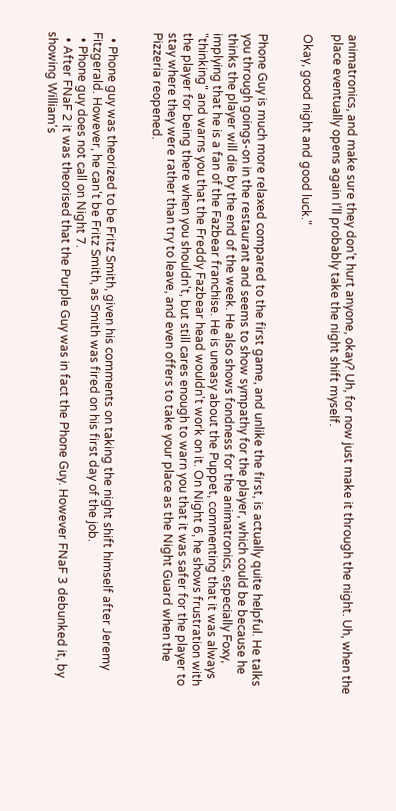animatronics, and make sure they don’t hurt anyone, okay? Uh, for now just make it through the night. Uh, when the place eventually opens again I’ll probably take the night shift myself.

Okay, good night and good luck."


Phone Guy is much more relaxed compared to the first game, and unlike the first, is actually quite helpful. He talks you through goings-on in the restaurant and seems to show sympathy for the player, which could be because he thinks the player will die by the end of the week. He also shows fondness for the animatronics, especially Foxy, implying that he is a fan of the Fazbear franchise. He is uneasy about the Puppet, commenting that it was always "thinking" and warns you that the Freddy Fazbear head wouldn't work on it. On Night 6, he shows frustration with the player for being there when you shouldn't, but still cares enough to warn you that it was safer for the player to stay where they were rather than try to leave, and even offers to take your place as the Night Guard when the Pizzeria reopened.


  • Phone guy was theorized to be Fritz Smith, given his comments on taking the night shift himself after Jeremy Fitzgerald. However, he can't be Fritz Smith, as Smith was fired on his first day of the job.
  • Phone guy does not call on Night 7.
  • After FNaF 2 it was theorised that the Purple Guy was in fact the Phone Guy. However FNaF 3 debunked it, by showing William's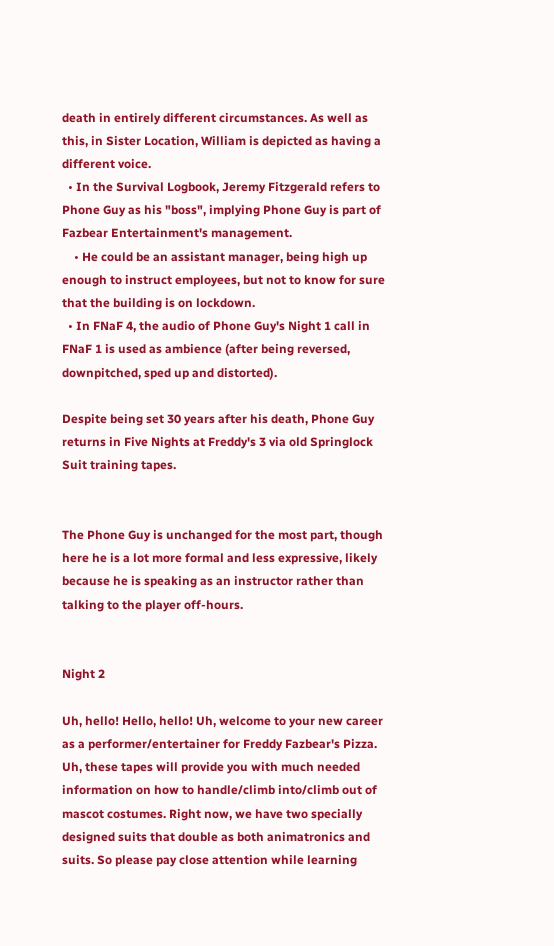death in entirely different circumstances. As well as this, in Sister Location, William is depicted as having a different voice.
  • In the Survival Logbook, Jeremy Fitzgerald refers to Phone Guy as his "boss", implying Phone Guy is part of Fazbear Entertainment's management.
    • He could be an assistant manager, being high up enough to instruct employees, but not to know for sure that the building is on lockdown.
  • In FNaF 4, the audio of Phone Guy's Night 1 call in FNaF 1 is used as ambience (after being reversed, downpitched, sped up and distorted).

Despite being set 30 years after his death, Phone Guy returns in Five Nights at Freddy's 3 via old Springlock Suit training tapes.


The Phone Guy is unchanged for the most part, though here he is a lot more formal and less expressive, likely because he is speaking as an instructor rather than talking to the player off-hours.


Night 2

Uh, hello! Hello, hello! Uh, welcome to your new career as a performer/entertainer for Freddy Fazbear's Pizza. Uh, these tapes will provide you with much needed information on how to handle/climb into/climb out of mascot costumes. Right now, we have two specially designed suits that double as both animatronics and suits. So please pay close attention while learning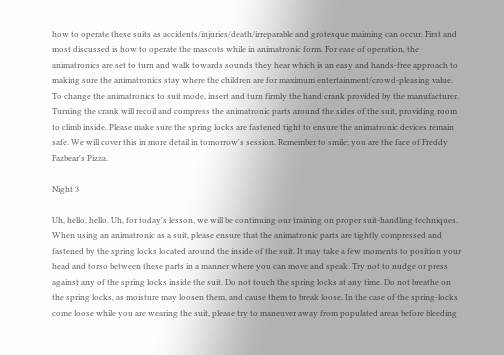how to operate these suits as accidents/injuries/death/irreparable and grotesque maiming can occur. First and most discussed is how to operate the mascots while in animatronic form. For ease of operation, the animatronics are set to turn and walk towards sounds they hear which is an easy and hands-free approach to making sure the animatronics stay where the children are for maximum entertainment/crowd-pleasing value. To change the animatronics to suit mode, insert and turn firmly the hand crank provided by the manufacturer. Turning the crank will recoil and compress the animatronic parts around the sides of the suit, providing room to climb inside. Please make sure the spring locks are fastened tight to ensure the animatronic devices remain safe. We will cover this in more detail in tomorrow's session. Remember to smile; you are the face of Freddy Fazbear's Pizza.

Night 3

Uh, hello, hello. Uh, for today's lesson, we will be continuing our training on proper suit-handling techniques. When using an animatronic as a suit, please ensure that the animatronic parts are tightly compressed and fastened by the spring locks located around the inside of the suit. It may take a few moments to position your head and torso between these parts in a manner where you can move and speak. Try not to nudge or press against any of the spring locks inside the suit. Do not touch the spring locks at any time. Do not breathe on the spring locks, as moisture may loosen them, and cause them to break loose. In the case of the spring-locks come loose while you are wearing the suit, please try to maneuver away from populated areas before bleeding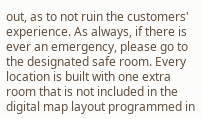out, as to not ruin the customers' experience. As always, if there is ever an emergency, please go to the designated safe room. Every location is built with one extra room that is not included in the digital map layout programmed in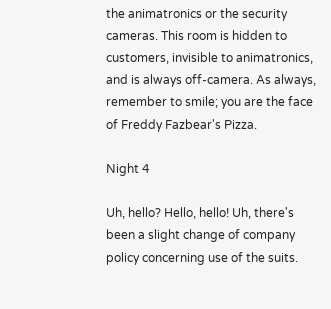the animatronics or the security cameras. This room is hidden to customers, invisible to animatronics, and is always off-camera. As always, remember to smile; you are the face of Freddy Fazbear's Pizza.

Night 4

Uh, hello? Hello, hello! Uh, there's been a slight change of company policy concerning use of the suits.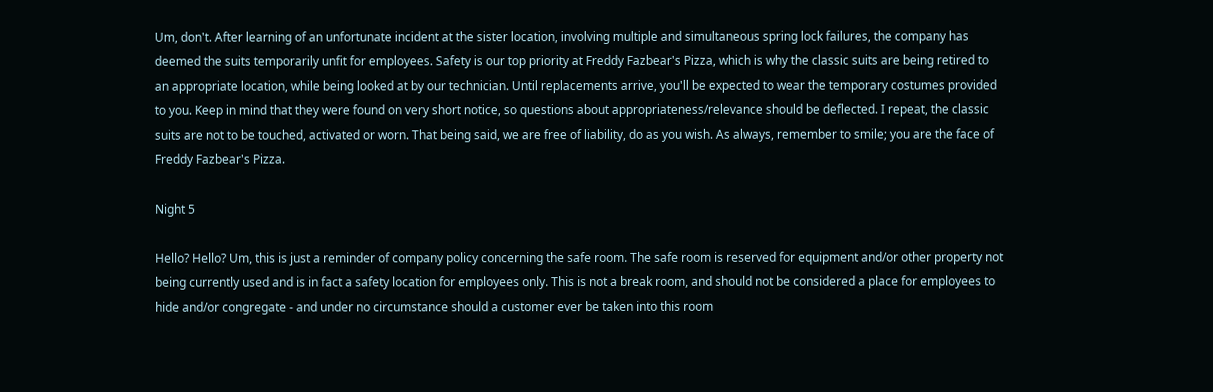Um, don't. After learning of an unfortunate incident at the sister location, involving multiple and simultaneous spring lock failures, the company has deemed the suits temporarily unfit for employees. Safety is our top priority at Freddy Fazbear's Pizza, which is why the classic suits are being retired to an appropriate location, while being looked at by our technician. Until replacements arrive, you'll be expected to wear the temporary costumes provided to you. Keep in mind that they were found on very short notice, so questions about appropriateness/relevance should be deflected. I repeat, the classic suits are not to be touched, activated or worn. That being said, we are free of liability, do as you wish. As always, remember to smile; you are the face of Freddy Fazbear's Pizza.

Night 5

Hello? Hello? Um, this is just a reminder of company policy concerning the safe room. The safe room is reserved for equipment and/or other property not being currently used and is in fact a safety location for employees only. This is not a break room, and should not be considered a place for employees to hide and/or congregate - and under no circumstance should a customer ever be taken into this room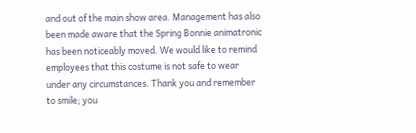and out of the main show area. Management has also been made aware that the Spring Bonnie animatronic has been noticeably moved. We would like to remind employees that this costume is not safe to wear under any circumstances. Thank you and remember to smile; you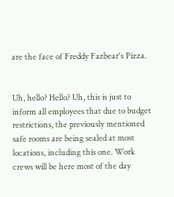are the face of Freddy Fazbear's Pizza.


Uh, hello? Hello? Uh, this is just to inform all employees that due to budget restrictions, the previously mentioned safe rooms are being sealed at most locations, including this one. Work crews will be here most of the day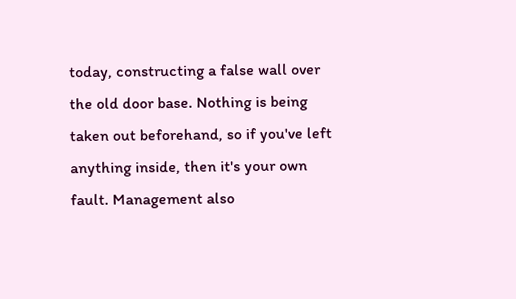today, constructing a false wall over the old door base. Nothing is being taken out beforehand, so if you've left anything inside, then it's your own fault. Management also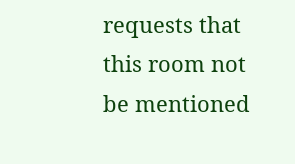requests that this room not be mentioned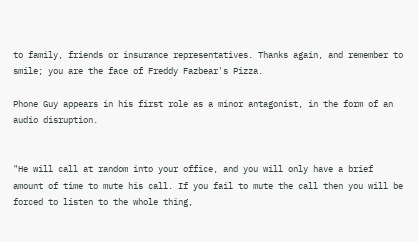to family, friends or insurance representatives. Thanks again, and remember to smile; you are the face of Freddy Fazbear's Pizza.

Phone Guy appears in his first role as a minor antagonist, in the form of an audio disruption.


"He will call at random into your office, and you will only have a brief amount of time to mute his call. If you fail to mute the call then you will be forced to listen to the whole thing,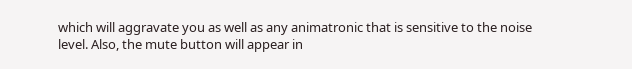which will aggravate you as well as any animatronic that is sensitive to the noise level. Also, the mute button will appear in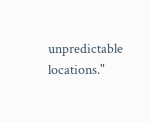unpredictable locations."